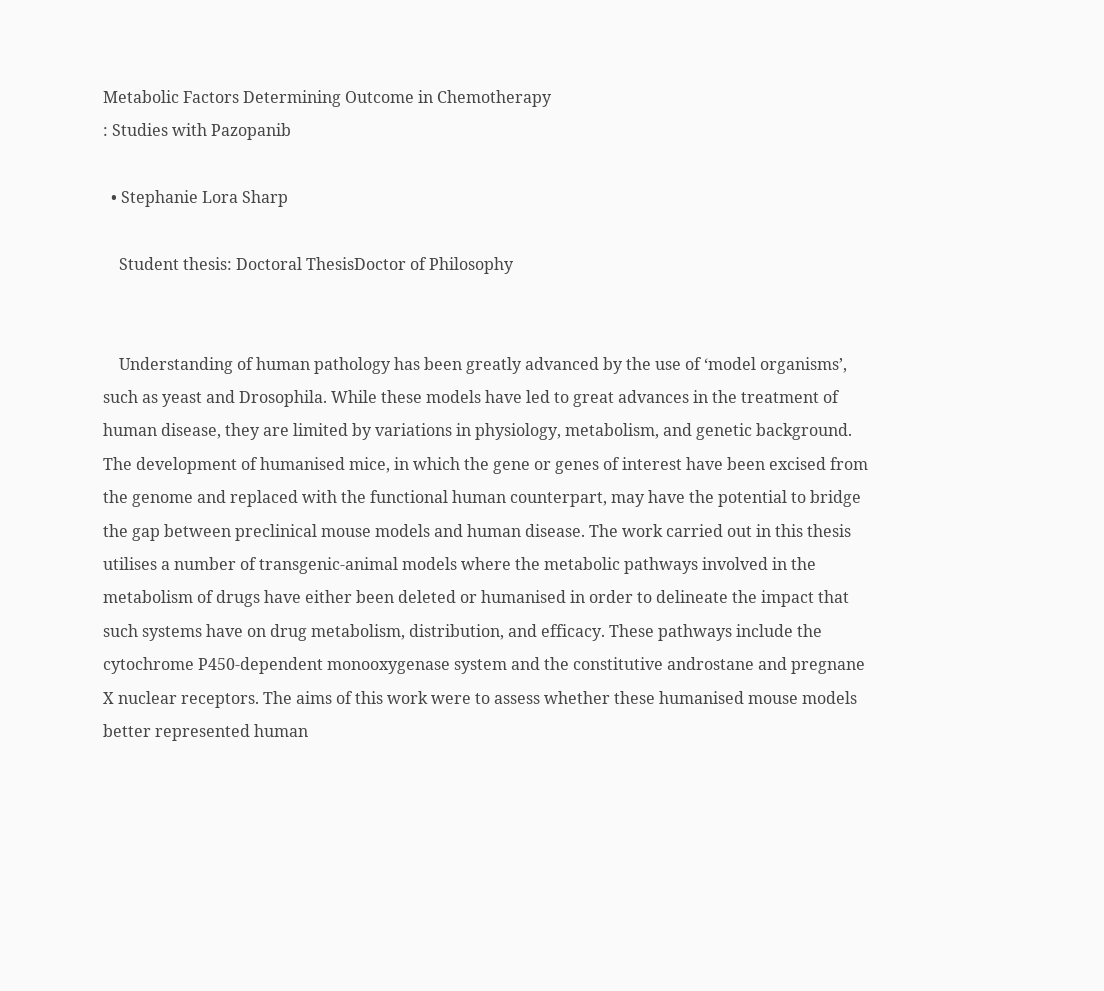Metabolic Factors Determining Outcome in Chemotherapy
: Studies with Pazopanib

  • Stephanie Lora Sharp

    Student thesis: Doctoral ThesisDoctor of Philosophy


    Understanding of human pathology has been greatly advanced by the use of ‘model organisms’, such as yeast and Drosophila. While these models have led to great advances in the treatment of human disease, they are limited by variations in physiology, metabolism, and genetic background. The development of humanised mice, in which the gene or genes of interest have been excised from the genome and replaced with the functional human counterpart, may have the potential to bridge the gap between preclinical mouse models and human disease. The work carried out in this thesis utilises a number of transgenic-animal models where the metabolic pathways involved in the metabolism of drugs have either been deleted or humanised in order to delineate the impact that such systems have on drug metabolism, distribution, and efficacy. These pathways include the cytochrome P450-dependent monooxygenase system and the constitutive androstane and pregnane X nuclear receptors. The aims of this work were to assess whether these humanised mouse models better represented human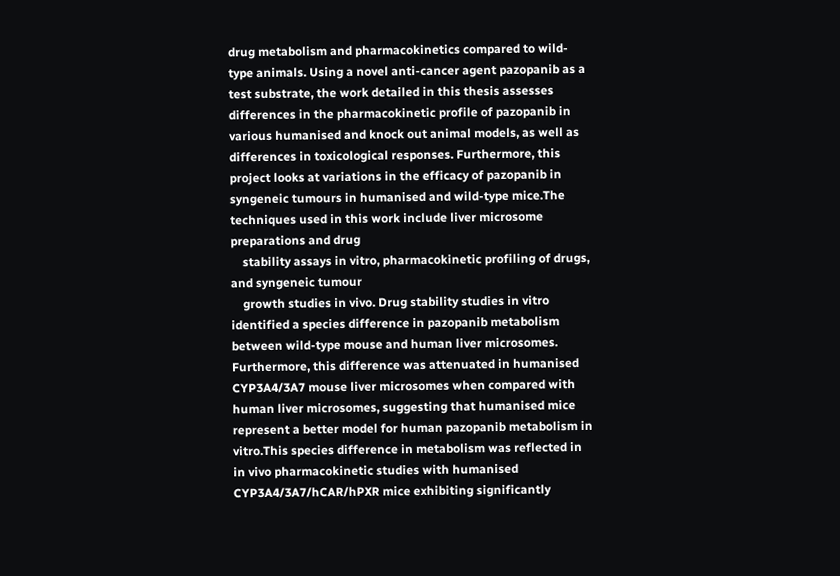drug metabolism and pharmacokinetics compared to wild-type animals. Using a novel anti-cancer agent pazopanib as a test substrate, the work detailed in this thesis assesses differences in the pharmacokinetic profile of pazopanib in various humanised and knock out animal models, as well as differences in toxicological responses. Furthermore, this project looks at variations in the efficacy of pazopanib in syngeneic tumours in humanised and wild-type mice.The techniques used in this work include liver microsome preparations and drug
    stability assays in vitro, pharmacokinetic profiling of drugs, and syngeneic tumour
    growth studies in vivo. Drug stability studies in vitro identified a species difference in pazopanib metabolism between wild-type mouse and human liver microsomes. Furthermore, this difference was attenuated in humanised CYP3A4/3A7 mouse liver microsomes when compared with human liver microsomes, suggesting that humanised mice represent a better model for human pazopanib metabolism in vitro.This species difference in metabolism was reflected in in vivo pharmacokinetic studies with humanised CYP3A4/3A7/hCAR/hPXR mice exhibiting significantly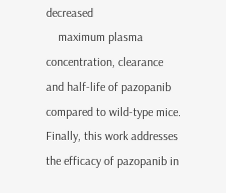decreased
    maximum plasma concentration, clearance and half-life of pazopanib compared to wild-type mice. Finally, this work addresses the efficacy of pazopanib in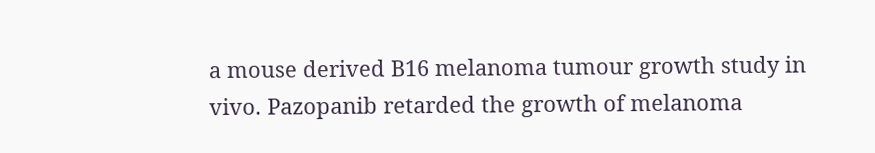a mouse derived B16 melanoma tumour growth study in vivo. Pazopanib retarded the growth of melanoma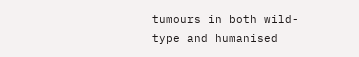tumours in both wild-type and humanised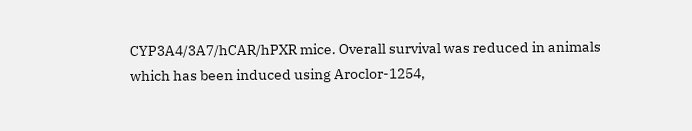CYP3A4/3A7/hCAR/hPXR mice. Overall survival was reduced in animals which has been induced using Aroclor-1254,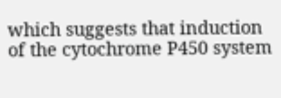which suggests that induction of the cytochrome P450 system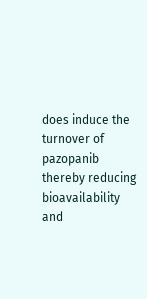does induce the turnover of pazopanib thereby reducing bioavailability and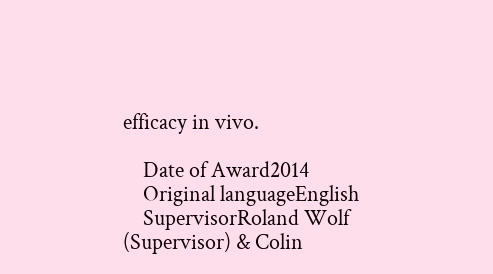efficacy in vivo.

    Date of Award2014
    Original languageEnglish
    SupervisorRoland Wolf (Supervisor) & Colin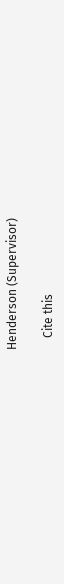Henderson (Supervisor)

    Cite this